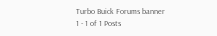Turbo Buick Forums banner
1 - 1 of 1 Posts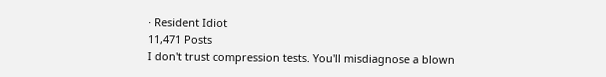· Resident Idiot
11,471 Posts
I don't trust compression tests. You'll misdiagnose a blown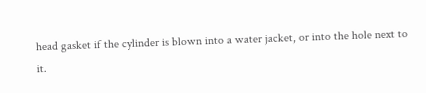head gasket if the cylinder is blown into a water jacket, or into the hole next to it.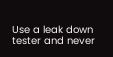Use a leak down tester and never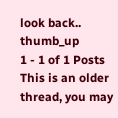look back.. thumb_up
1 - 1 of 1 Posts
This is an older thread, you may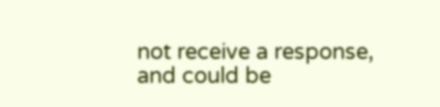not receive a response, and could be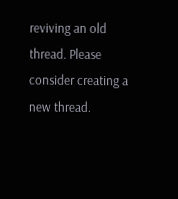reviving an old thread. Please consider creating a new thread.